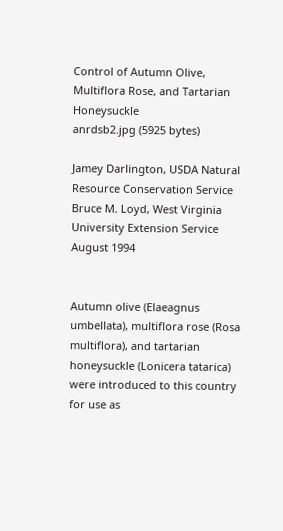Control of Autumn Olive, Multiflora Rose, and Tartarian Honeysuckle
anrdsb2.jpg (5925 bytes)

Jamey Darlington, USDA Natural Resource Conservation Service
Bruce M. Loyd, West Virginia University Extension Service
August 1994


Autumn olive (Elaeagnus umbellata), multiflora rose (Rosa multiflora), and tartarian honeysuckle (Lonicera tatarica) were introduced to this country for use as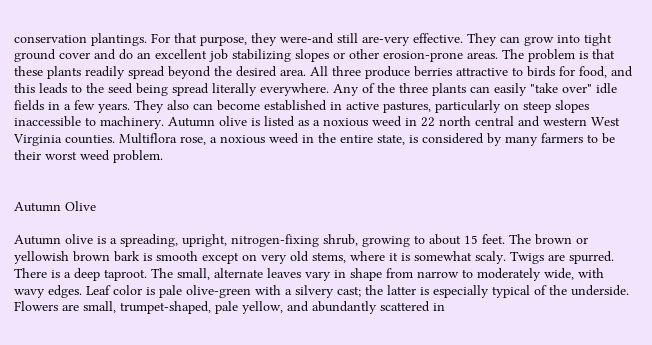conservation plantings. For that purpose, they were-and still are-very effective. They can grow into tight ground cover and do an excellent job stabilizing slopes or other erosion-prone areas. The problem is that these plants readily spread beyond the desired area. All three produce berries attractive to birds for food, and this leads to the seed being spread literally everywhere. Any of the three plants can easily "take over" idle fields in a few years. They also can become established in active pastures, particularly on steep slopes inaccessible to machinery. Autumn olive is listed as a noxious weed in 22 north central and western West Virginia counties. Multiflora rose, a noxious weed in the entire state, is considered by many farmers to be their worst weed problem.


Autumn Olive

Autumn olive is a spreading, upright, nitrogen-fixing shrub, growing to about 15 feet. The brown or yellowish brown bark is smooth except on very old stems, where it is somewhat scaly. Twigs are spurred. There is a deep taproot. The small, alternate leaves vary in shape from narrow to moderately wide, with wavy edges. Leaf color is pale olive-green with a silvery cast; the latter is especially typical of the underside. Flowers are small, trumpet-shaped, pale yellow, and abundantly scattered in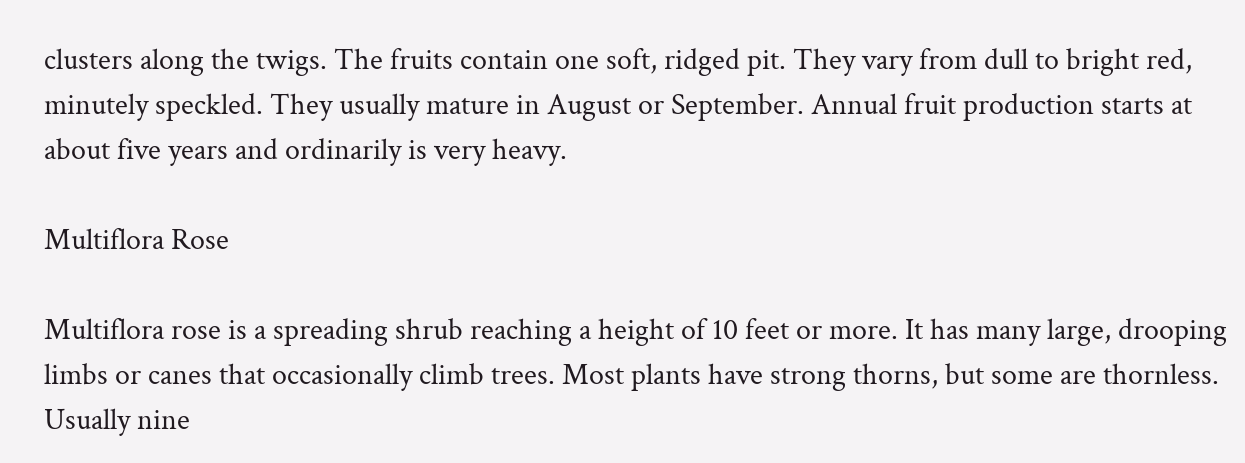clusters along the twigs. The fruits contain one soft, ridged pit. They vary from dull to bright red, minutely speckled. They usually mature in August or September. Annual fruit production starts at about five years and ordinarily is very heavy.

Multiflora Rose

Multiflora rose is a spreading shrub reaching a height of 10 feet or more. It has many large, drooping limbs or canes that occasionally climb trees. Most plants have strong thorns, but some are thornless. Usually nine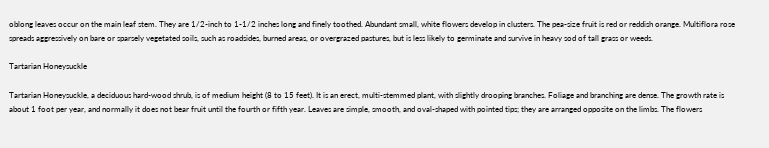oblong leaves occur on the main leaf stem. They are 1/2-inch to 1-1/2 inches long and finely toothed. Abundant small, white flowers develop in clusters. The pea-size fruit is red or reddish orange. Multiflora rose spreads aggressively on bare or sparsely vegetated soils, such as roadsides, burned areas, or overgrazed pastures, but is less likely to germinate and survive in heavy sod of tall grass or weeds.

Tartarian Honeysuckle

Tartarian Honeysuckle, a deciduous hard-wood shrub, is of medium height (8 to 15 feet). It is an erect, multi-stemmed plant, with slightly drooping branches. Foliage and branching are dense. The growth rate is about 1 foot per year, and normally it does not bear fruit until the fourth or fifth year. Leaves are simple, smooth, and oval-shaped with pointed tips; they are arranged opposite on the limbs. The flowers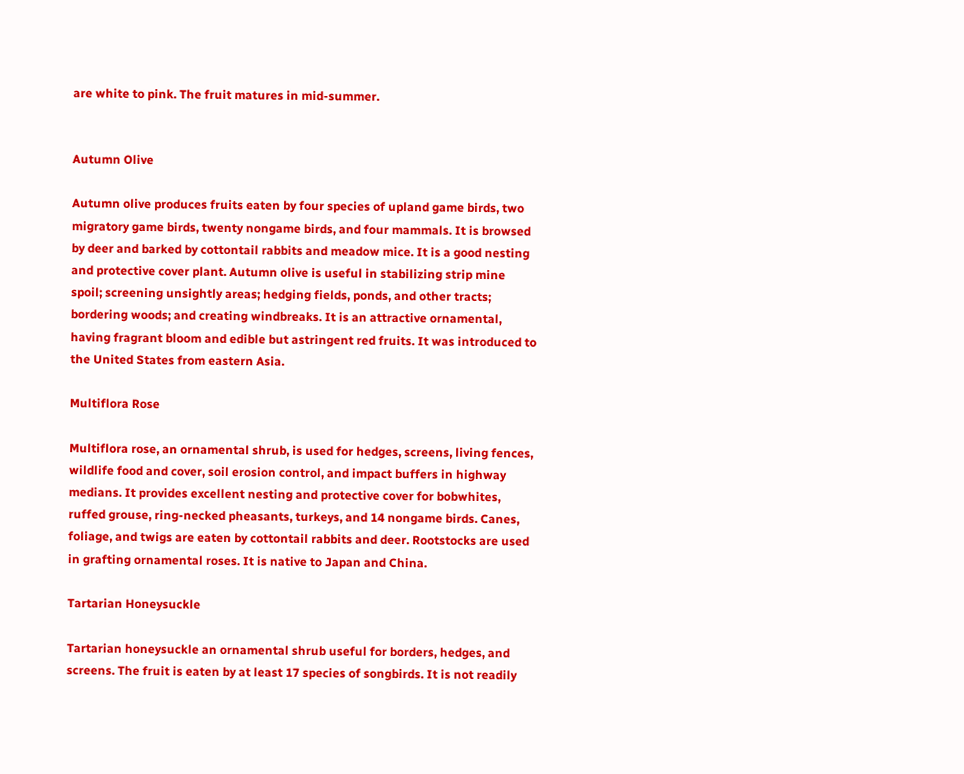are white to pink. The fruit matures in mid-summer.


Autumn Olive

Autumn olive produces fruits eaten by four species of upland game birds, two migratory game birds, twenty nongame birds, and four mammals. It is browsed by deer and barked by cottontail rabbits and meadow mice. It is a good nesting and protective cover plant. Autumn olive is useful in stabilizing strip mine spoil; screening unsightly areas; hedging fields, ponds, and other tracts; bordering woods; and creating windbreaks. It is an attractive ornamental, having fragrant bloom and edible but astringent red fruits. It was introduced to the United States from eastern Asia.

Multiflora Rose

Multiflora rose, an ornamental shrub, is used for hedges, screens, living fences, wildlife food and cover, soil erosion control, and impact buffers in highway medians. It provides excellent nesting and protective cover for bobwhites, ruffed grouse, ring-necked pheasants, turkeys, and 14 nongame birds. Canes, foliage, and twigs are eaten by cottontail rabbits and deer. Rootstocks are used in grafting ornamental roses. It is native to Japan and China.

Tartarian Honeysuckle

Tartarian honeysuckle an ornamental shrub useful for borders, hedges, and screens. The fruit is eaten by at least 17 species of songbirds. It is not readily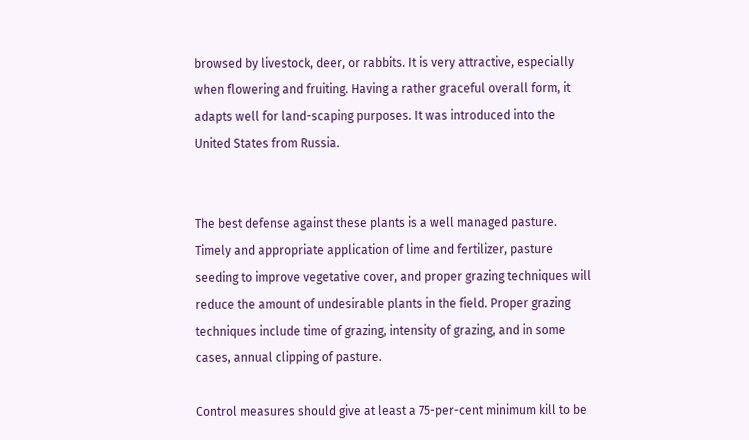browsed by livestock, deer, or rabbits. It is very attractive, especially when flowering and fruiting. Having a rather graceful overall form, it adapts well for land-scaping purposes. It was introduced into the United States from Russia.


The best defense against these plants is a well managed pasture. Timely and appropriate application of lime and fertilizer, pasture seeding to improve vegetative cover, and proper grazing techniques will reduce the amount of undesirable plants in the field. Proper grazing techniques include time of grazing, intensity of grazing, and in some cases, annual clipping of pasture.

Control measures should give at least a 75-per-cent minimum kill to be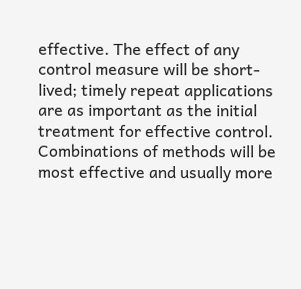effective. The effect of any control measure will be short-lived; timely repeat applications are as important as the initial treatment for effective control. Combinations of methods will be most effective and usually more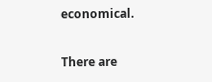economical.

There are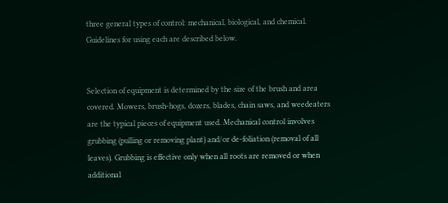three general types of control: mechanical, biological, and chemical. Guidelines for using each are described below.


Selection of equipment is determined by the size of the brush and area covered. Mowers, brush-hogs, dozers, blades, chain saws, and weedeaters are the typical pieces of equipment used. Mechanical control involves grubbing (pulling or removing plant) and/or de-foliation (removal of all leaves). Grubbing is effective only when all roots are removed or when additional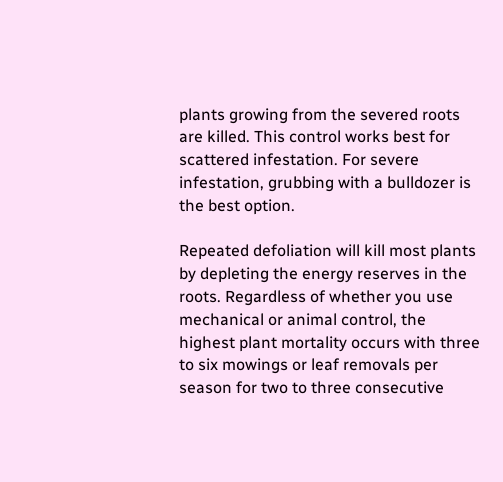plants growing from the severed roots are killed. This control works best for scattered infestation. For severe infestation, grubbing with a bulldozer is the best option.

Repeated defoliation will kill most plants by depleting the energy reserves in the roots. Regardless of whether you use mechanical or animal control, the highest plant mortality occurs with three to six mowings or leaf removals per season for two to three consecutive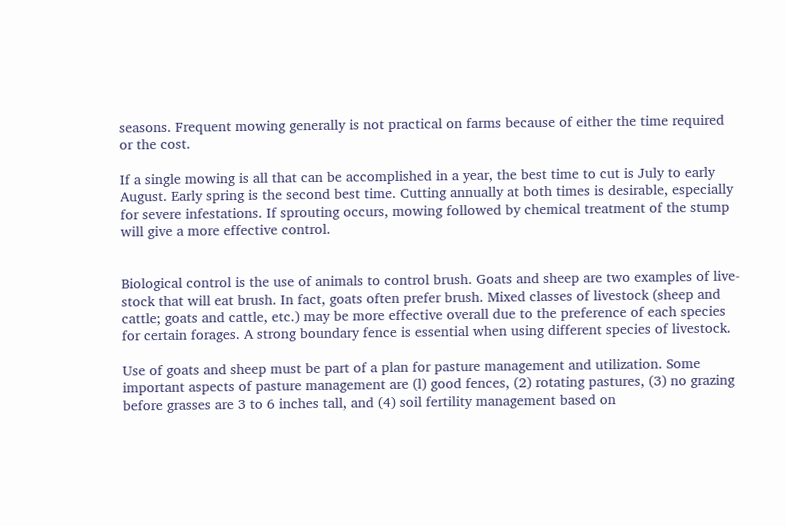seasons. Frequent mowing generally is not practical on farms because of either the time required or the cost.

If a single mowing is all that can be accomplished in a year, the best time to cut is July to early August. Early spring is the second best time. Cutting annually at both times is desirable, especially for severe infestations. If sprouting occurs, mowing followed by chemical treatment of the stump will give a more effective control.


Biological control is the use of animals to control brush. Goats and sheep are two examples of live-stock that will eat brush. In fact, goats often prefer brush. Mixed classes of livestock (sheep and cattle; goats and cattle, etc.) may be more effective overall due to the preference of each species for certain forages. A strong boundary fence is essential when using different species of livestock.

Use of goats and sheep must be part of a plan for pasture management and utilization. Some important aspects of pasture management are (l) good fences, (2) rotating pastures, (3) no grazing before grasses are 3 to 6 inches tall, and (4) soil fertility management based on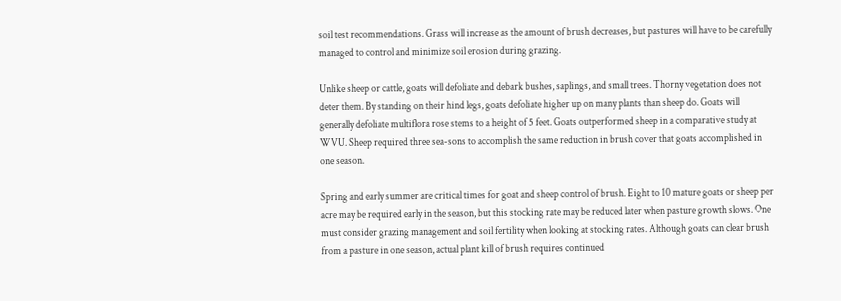soil test recommendations. Grass will increase as the amount of brush decreases, but pastures will have to be carefully managed to control and minimize soil erosion during grazing.

Unlike sheep or cattle, goats will defoliate and debark bushes, saplings, and small trees. Thorny vegetation does not deter them. By standing on their hind legs, goats defoliate higher up on many plants than sheep do. Goats will generally defoliate multiflora rose stems to a height of 5 feet. Goats outperformed sheep in a comparative study at WVU. Sheep required three sea-sons to accomplish the same reduction in brush cover that goats accomplished in one season.

Spring and early summer are critical times for goat and sheep control of brush. Eight to 10 mature goats or sheep per acre may be required early in the season, but this stocking rate may be reduced later when pasture growth slows. One must consider grazing management and soil fertility when looking at stocking rates. Although goats can clear brush from a pasture in one season, actual plant kill of brush requires continued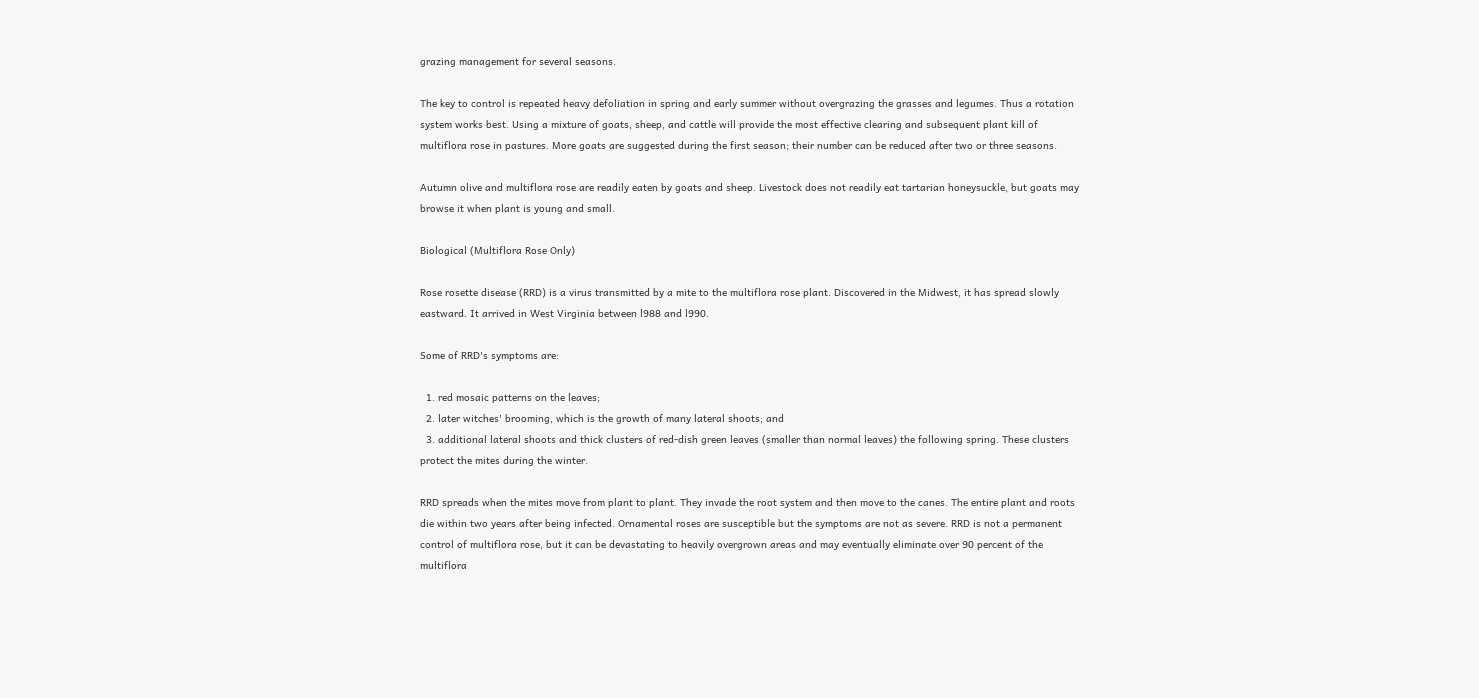grazing management for several seasons.

The key to control is repeated heavy defoliation in spring and early summer without overgrazing the grasses and legumes. Thus a rotation system works best. Using a mixture of goats, sheep, and cattle will provide the most effective clearing and subsequent plant kill of multiflora rose in pastures. More goats are suggested during the first season; their number can be reduced after two or three seasons.

Autumn olive and multiflora rose are readily eaten by goats and sheep. Livestock does not readily eat tartarian honeysuckle, but goats may browse it when plant is young and small.

Biological (Multiflora Rose Only)

Rose rosette disease (RRD) is a virus transmitted by a mite to the multiflora rose plant. Discovered in the Midwest, it has spread slowly eastward. It arrived in West Virginia between l988 and l990.

Some of RRD's symptoms are:

  1. red mosaic patterns on the leaves;
  2. later witches' brooming, which is the growth of many lateral shoots; and
  3. additional lateral shoots and thick clusters of red-dish green leaves (smaller than normal leaves) the following spring. These clusters protect the mites during the winter.

RRD spreads when the mites move from plant to plant. They invade the root system and then move to the canes. The entire plant and roots die within two years after being infected. Ornamental roses are susceptible but the symptoms are not as severe. RRD is not a permanent control of multiflora rose, but it can be devastating to heavily overgrown areas and may eventually eliminate over 90 percent of the multiflora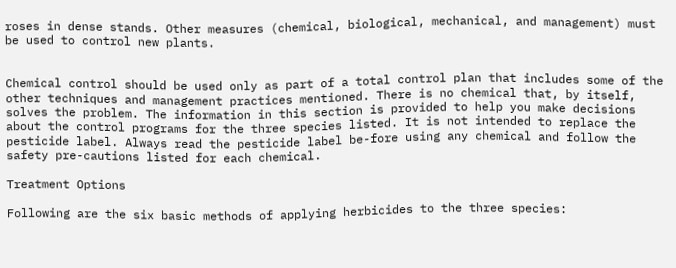roses in dense stands. Other measures (chemical, biological, mechanical, and management) must be used to control new plants.


Chemical control should be used only as part of a total control plan that includes some of the other techniques and management practices mentioned. There is no chemical that, by itself, solves the problem. The information in this section is provided to help you make decisions about the control programs for the three species listed. It is not intended to replace the pesticide label. Always read the pesticide label be-fore using any chemical and follow the safety pre-cautions listed for each chemical.

Treatment Options

Following are the six basic methods of applying herbicides to the three species: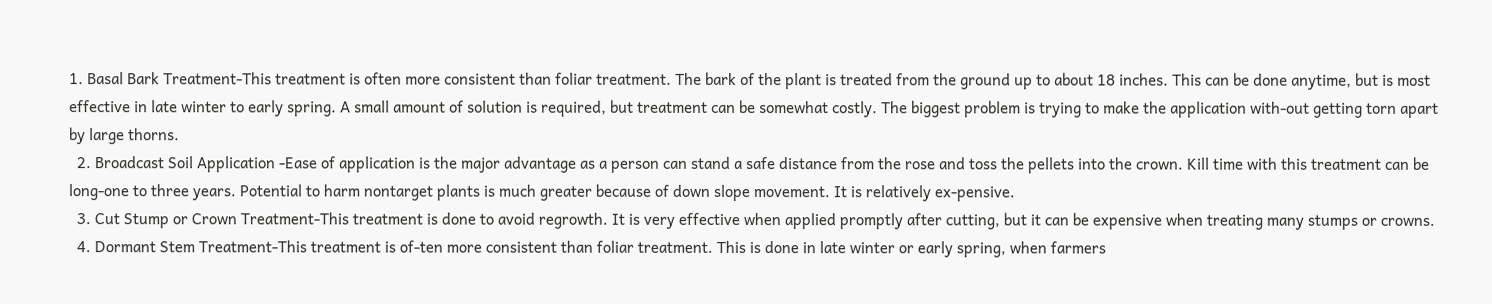1. Basal Bark Treatment-This treatment is often more consistent than foliar treatment. The bark of the plant is treated from the ground up to about 18 inches. This can be done anytime, but is most effective in late winter to early spring. A small amount of solution is required, but treatment can be somewhat costly. The biggest problem is trying to make the application with-out getting torn apart by large thorns.
  2. Broadcast Soil Application -Ease of application is the major advantage as a person can stand a safe distance from the rose and toss the pellets into the crown. Kill time with this treatment can be long-one to three years. Potential to harm nontarget plants is much greater because of down slope movement. It is relatively ex-pensive.
  3. Cut Stump or Crown Treatment-This treatment is done to avoid regrowth. It is very effective when applied promptly after cutting, but it can be expensive when treating many stumps or crowns.
  4. Dormant Stem Treatment-This treatment is of-ten more consistent than foliar treatment. This is done in late winter or early spring, when farmers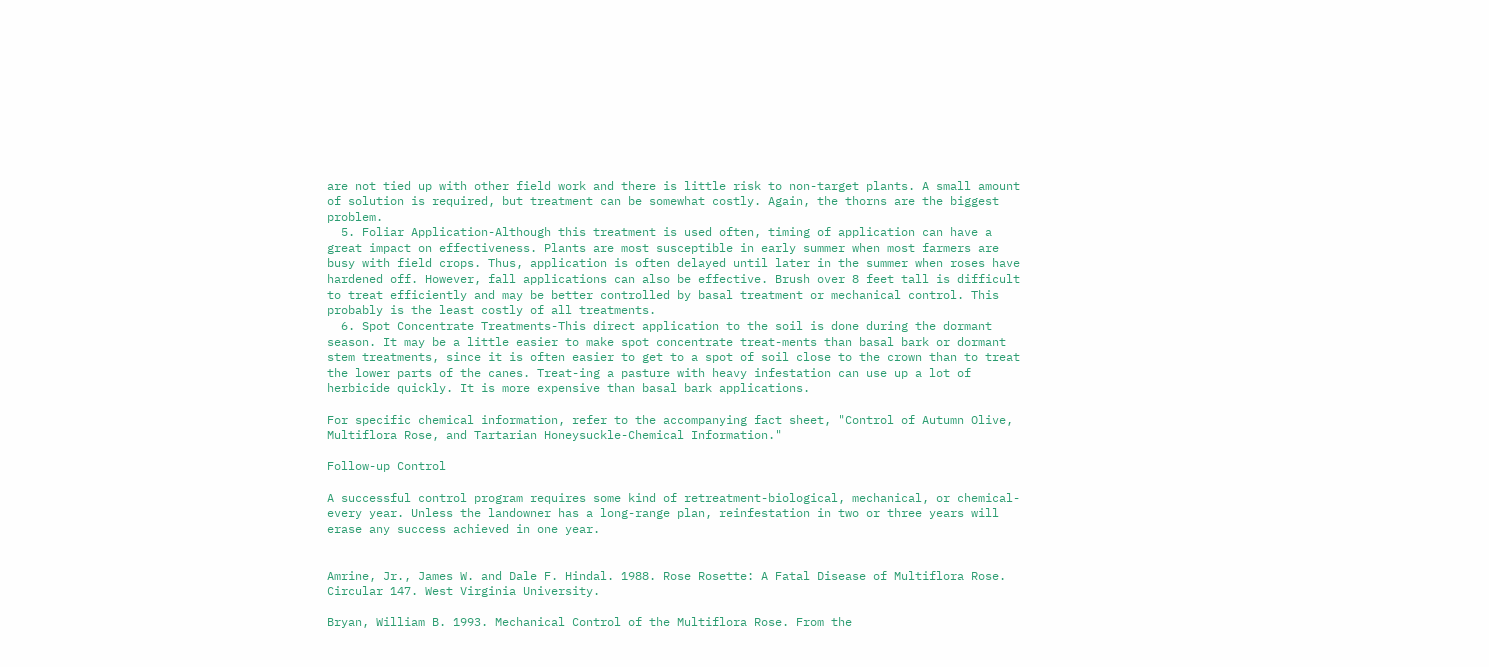are not tied up with other field work and there is little risk to non-target plants. A small amount of solution is required, but treatment can be somewhat costly. Again, the thorns are the biggest problem.
  5. Foliar Application-Although this treatment is used often, timing of application can have a great impact on effectiveness. Plants are most susceptible in early summer when most farmers are busy with field crops. Thus, application is often delayed until later in the summer when roses have hardened off. However, fall applications can also be effective. Brush over 8 feet tall is difficult to treat efficiently and may be better controlled by basal treatment or mechanical control. This probably is the least costly of all treatments.
  6. Spot Concentrate Treatments-This direct application to the soil is done during the dormant season. It may be a little easier to make spot concentrate treat-ments than basal bark or dormant stem treatments, since it is often easier to get to a spot of soil close to the crown than to treat the lower parts of the canes. Treat-ing a pasture with heavy infestation can use up a lot of herbicide quickly. It is more expensive than basal bark applications.

For specific chemical information, refer to the accompanying fact sheet, "Control of Autumn Olive, Multiflora Rose, and Tartarian Honeysuckle-Chemical Information."

Follow-up Control

A successful control program requires some kind of retreatment-biological, mechanical, or chemical- every year. Unless the landowner has a long-range plan, reinfestation in two or three years will erase any success achieved in one year.


Amrine, Jr., James W. and Dale F. Hindal. 1988. Rose Rosette: A Fatal Disease of Multiflora Rose. Circular 147. West Virginia University.

Bryan, William B. 1993. Mechanical Control of the Multiflora Rose. From the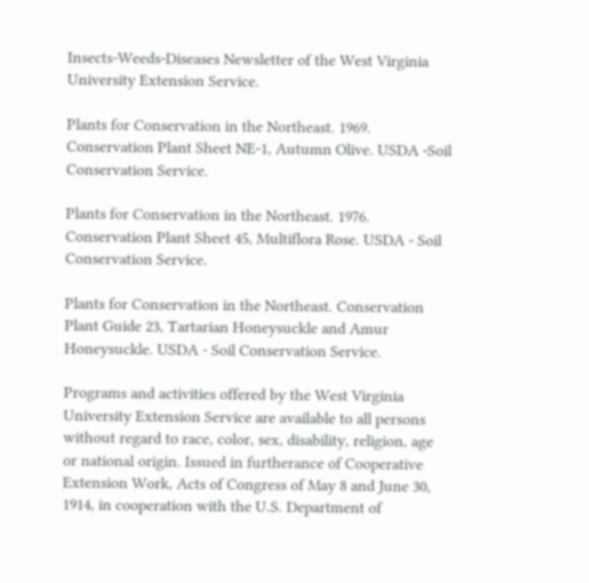Insects-Weeds-Diseases Newsletter of the West Virginia University Extension Service.

Plants for Conservation in the Northeast. 1969. Conservation Plant Sheet NE-1, Autumn Olive. USDA -Soil Conservation Service.

Plants for Conservation in the Northeast. 1976. Conservation Plant Sheet 45, Multiflora Rose. USDA - Soil Conservation Service.

Plants for Conservation in the Northeast. Conservation Plant Guide 23, Tartarian Honeysuckle and Amur Honeysuckle. USDA - Soil Conservation Service.

Programs and activities offered by the West Virginia University Extension Service are available to all persons without regard to race, color, sex, disability, religion, age or national origin. Issued in furtherance of Cooperative Extension Work, Acts of Congress of May 8 and June 30, 1914, in cooperation with the U.S. Department of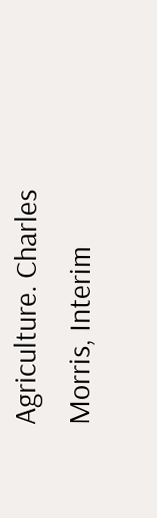Agriculture. Charles Morris, Interim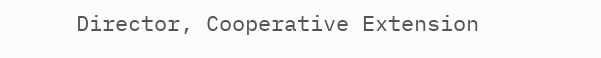Director, Cooperative Extension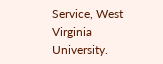Service, West Virginia University.